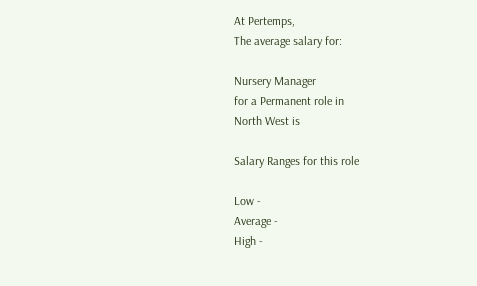At Pertemps,
The average salary for:

Nursery Manager
for a Permanent role in
North West is

Salary Ranges for this role

Low -
Average -
High -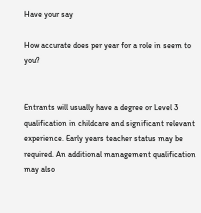Have your say

How accurate does per year for a role in seem to you?


Entrants will usually have a degree or Level 3 qualification in childcare and significant relevant experience. Early years teacher status may be required. An additional management qualification may also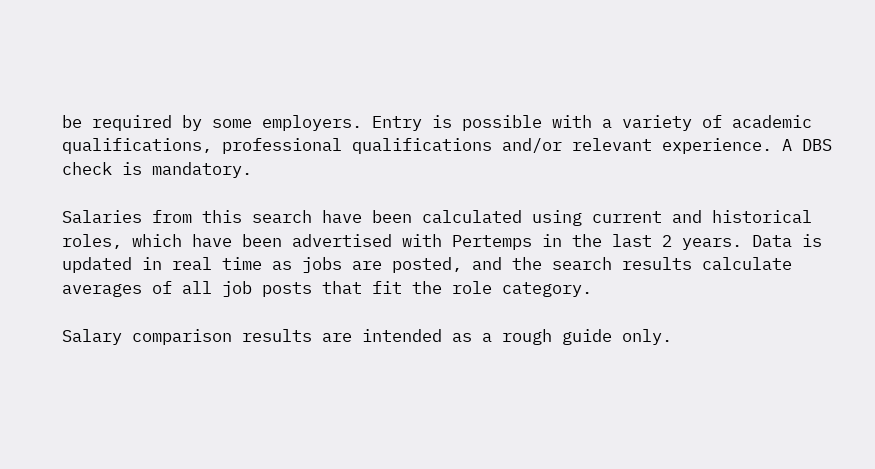be required by some employers. Entry is possible with a variety of academic qualifications, professional qualifications and/or relevant experience. A DBS check is mandatory.

Salaries from this search have been calculated using current and historical roles, which have been advertised with Pertemps in the last 2 years. Data is updated in real time as jobs are posted, and the search results calculate averages of all job posts that fit the role category.

Salary comparison results are intended as a rough guide only.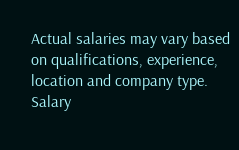Actual salaries may vary based on qualifications, experience, location and company type. Salary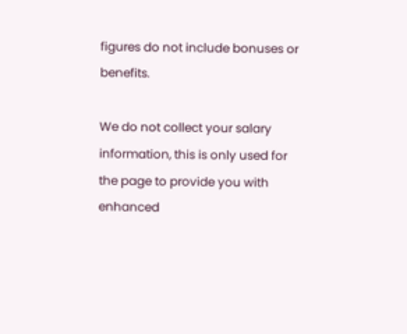figures do not include bonuses or benefits.

We do not collect your salary information, this is only used for the page to provide you with enhanced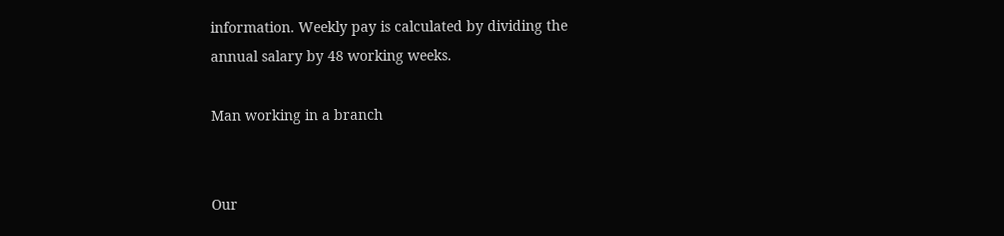information. Weekly pay is calculated by dividing the annual salary by 48 working weeks.

Man working in a branch


Our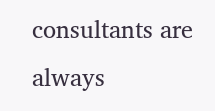consultants are always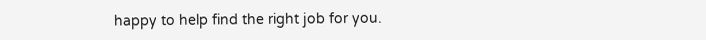happy to help find the right job for you.